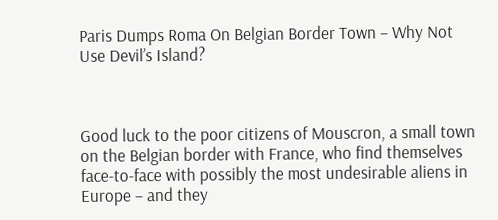Paris Dumps Roma On Belgian Border Town – Why Not Use Devil’s Island?



Good luck to the poor citizens of Mouscron, a small town on the Belgian border with France, who find themselves face-to-face with possibly the most undesirable aliens in Europe – and they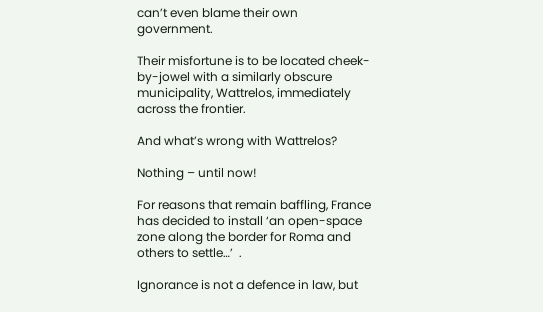can’t even blame their own government.

Their misfortune is to be located cheek-by-jowel with a similarly obscure municipality, Wattrelos, immediately across the frontier.

And what’s wrong with Wattrelos?

Nothing – until now!

For reasons that remain baffling, France has decided to install ‘an open-space zone along the border for Roma and others to settle…’  .

Ignorance is not a defence in law, but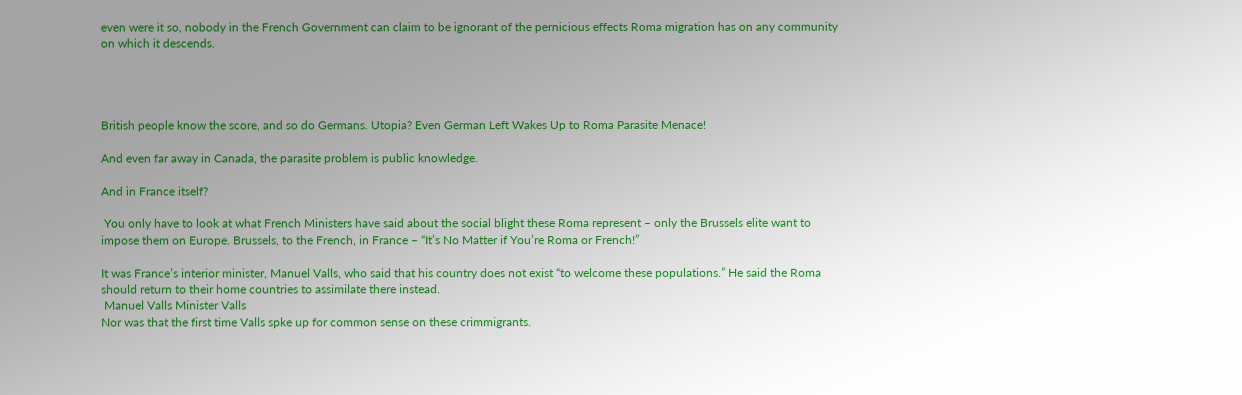even were it so, nobody in the French Government can claim to be ignorant of the pernicious effects Roma migration has on any community on which it descends.




British people know the score, and so do Germans. Utopia? Even German Left Wakes Up to Roma Parasite Menace!

And even far away in Canada, the parasite problem is public knowledge.

And in France itself?

 You only have to look at what French Ministers have said about the social blight these Roma represent – only the Brussels elite want to impose them on Europe. Brussels, to the French, in France – “It’s No Matter if You’re Roma or French!”

It was France’s interior minister, Manuel Valls, who said that his country does not exist “to welcome these populations.” He said the Roma should return to their home countries to assimilate there instead.
 Manuel Valls Minister Valls
Nor was that the first time Valls spke up for common sense on these crimmigrants.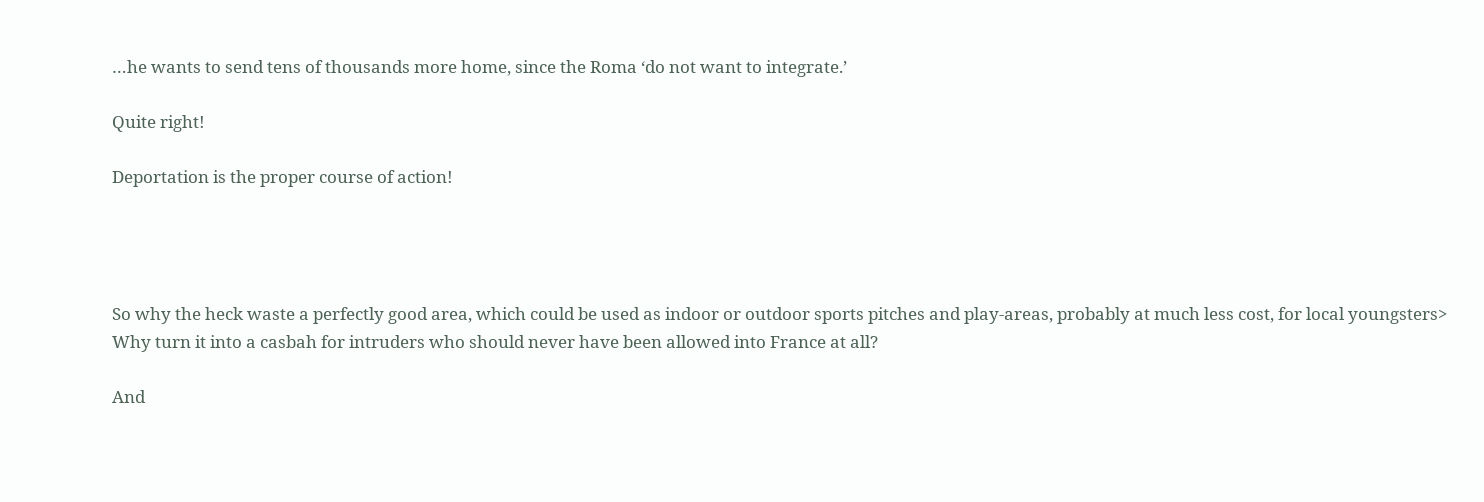…he wants to send tens of thousands more home, since the Roma ‘do not want to integrate.’

Quite right!

Deportation is the proper course of action!




So why the heck waste a perfectly good area, which could be used as indoor or outdoor sports pitches and play-areas, probably at much less cost, for local youngsters> Why turn it into a casbah for intruders who should never have been allowed into France at all?

And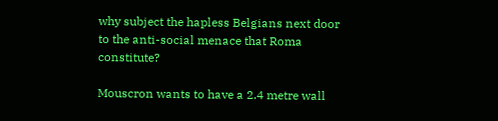why subject the hapless Belgians next door to the anti-social menace that Roma constitute?

Mouscron wants to have a 2.4 metre wall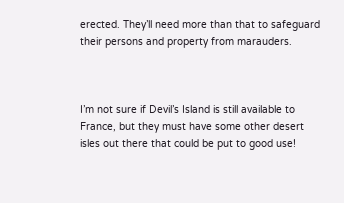erected. They’ll need more than that to safeguard their persons and property from marauders.



I’m not sure if Devil’s Island is still available to France, but they must have some other desert isles out there that could be put to good use!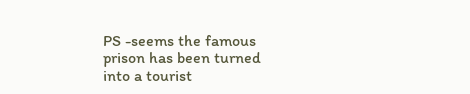PS -seems the famous prison has been turned into a tourist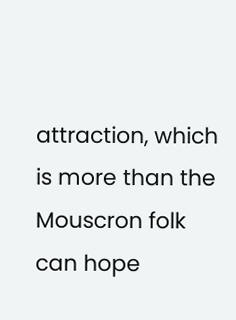attraction, which is more than the Mouscron folk can hope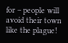for – people will avoid their town like the plague!